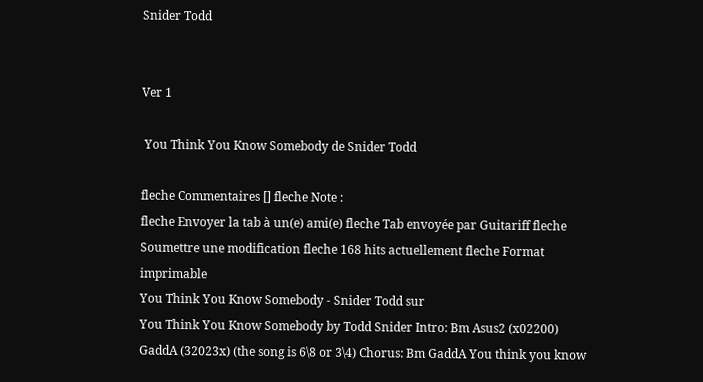Snider Todd


Ver 1

 You Think You Know Somebody de Snider Todd

fleche Commentaires [] fleche Note :
fleche Envoyer la tab à un(e) ami(e) fleche Tab envoyée par Guitariff fleche Soumettre une modification fleche 168 hits actuellement fleche Format imprimable
You Think You Know Somebody - Snider Todd sur
You Think You Know Somebody by Todd Snider Intro: Bm Asus2 (x02200) GaddA (32023x) (the song is 6\8 or 3\4) Chorus: Bm GaddA You think you know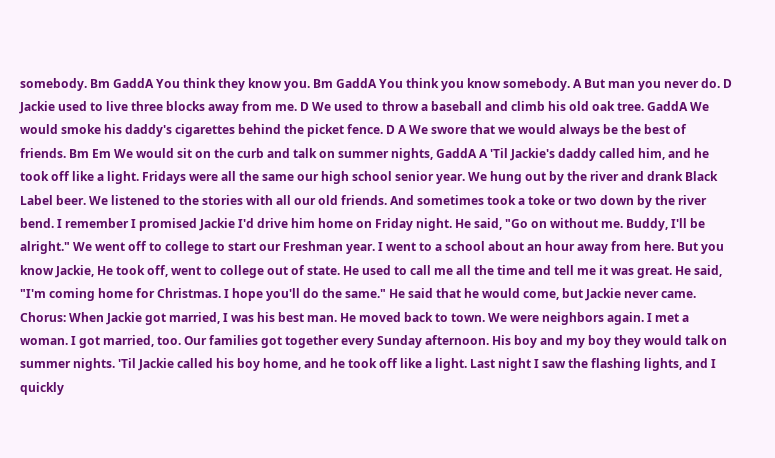somebody. Bm GaddA You think they know you. Bm GaddA You think you know somebody. A But man you never do. D Jackie used to live three blocks away from me. D We used to throw a baseball and climb his old oak tree. GaddA We would smoke his daddy's cigarettes behind the picket fence. D A We swore that we would always be the best of friends. Bm Em We would sit on the curb and talk on summer nights, GaddA A 'Til Jackie's daddy called him, and he took off like a light. Fridays were all the same our high school senior year. We hung out by the river and drank Black Label beer. We listened to the stories with all our old friends. And sometimes took a toke or two down by the river bend. I remember I promised Jackie I'd drive him home on Friday night. He said, "Go on without me. Buddy, I'll be alright." We went off to college to start our Freshman year. I went to a school about an hour away from here. But you know Jackie, He took off, went to college out of state. He used to call me all the time and tell me it was great. He said, "I'm coming home for Christmas. I hope you'll do the same." He said that he would come, but Jackie never came. Chorus: When Jackie got married, I was his best man. He moved back to town. We were neighbors again. I met a woman. I got married, too. Our families got together every Sunday afternoon. His boy and my boy they would talk on summer nights. 'Til Jackie called his boy home, and he took off like a light. Last night I saw the flashing lights, and I quickly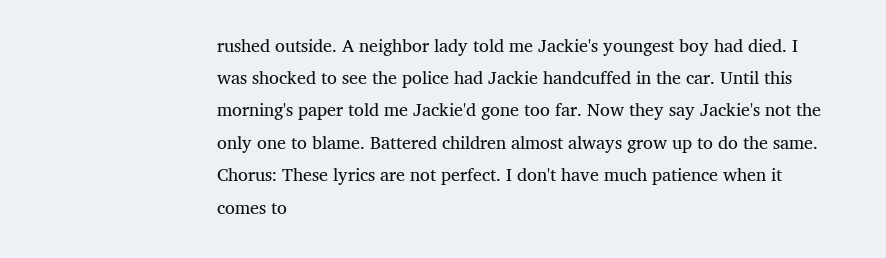rushed outside. A neighbor lady told me Jackie's youngest boy had died. I was shocked to see the police had Jackie handcuffed in the car. Until this morning's paper told me Jackie'd gone too far. Now they say Jackie's not the only one to blame. Battered children almost always grow up to do the same. Chorus: These lyrics are not perfect. I don't have much patience when it comes to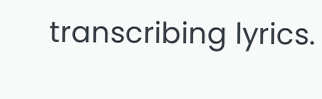transcribing lyrics.